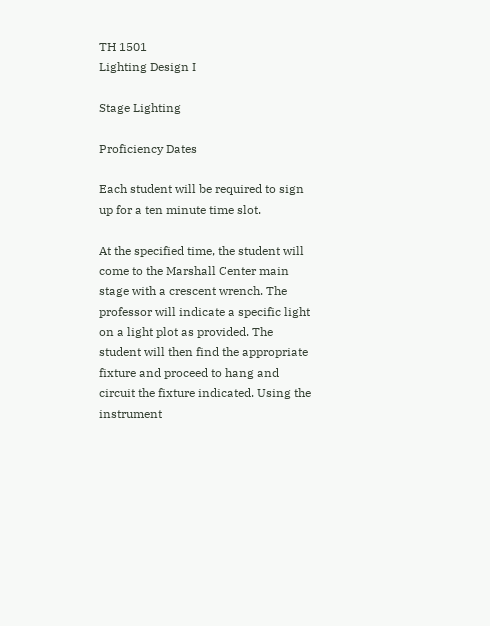TH 1501
Lighting Design I

Stage Lighting

Proficiency Dates

Each student will be required to sign up for a ten minute time slot.

At the specified time, the student will come to the Marshall Center main stage with a crescent wrench. The professor will indicate a specific light on a light plot as provided. The student will then find the appropriate fixture and proceed to hang and circuit the fixture indicated. Using the instrument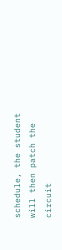schedule, the student will then patch the circuit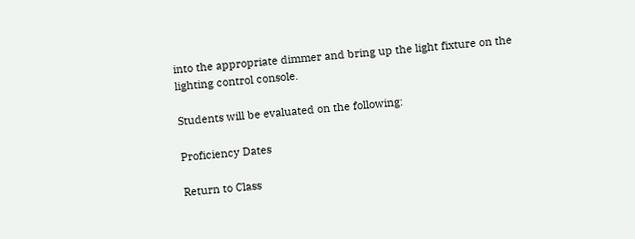into the appropriate dimmer and bring up the light fixture on the lighting control console.

Students will be evaluated on the following:

Proficiency Dates

Return to Class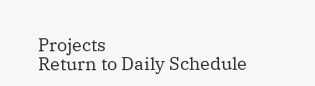Projects
Return to Daily Schedule